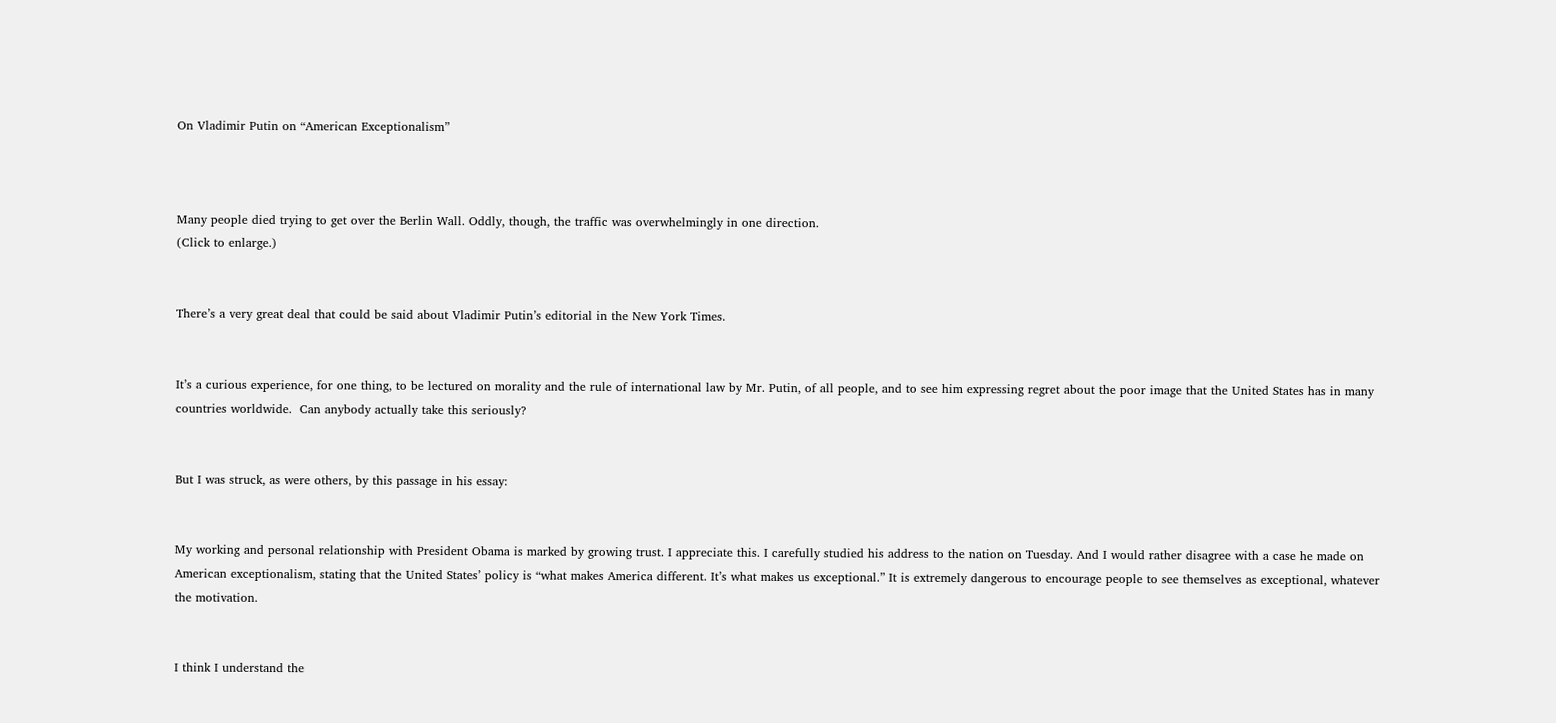On Vladimir Putin on “American Exceptionalism”



Many people died trying to get over the Berlin Wall. Oddly, though, the traffic was overwhelmingly in one direction.
(Click to enlarge.)


There’s a very great deal that could be said about Vladimir Putin’s editorial in the New York Times.


It’s a curious experience, for one thing, to be lectured on morality and the rule of international law by Mr. Putin, of all people, and to see him expressing regret about the poor image that the United States has in many countries worldwide.  Can anybody actually take this seriously?


But I was struck, as were others, by this passage in his essay:


My working and personal relationship with President Obama is marked by growing trust. I appreciate this. I carefully studied his address to the nation on Tuesday. And I would rather disagree with a case he made on American exceptionalism, stating that the United States’ policy is “what makes America different. It’s what makes us exceptional.” It is extremely dangerous to encourage people to see themselves as exceptional, whatever the motivation.


I think I understand the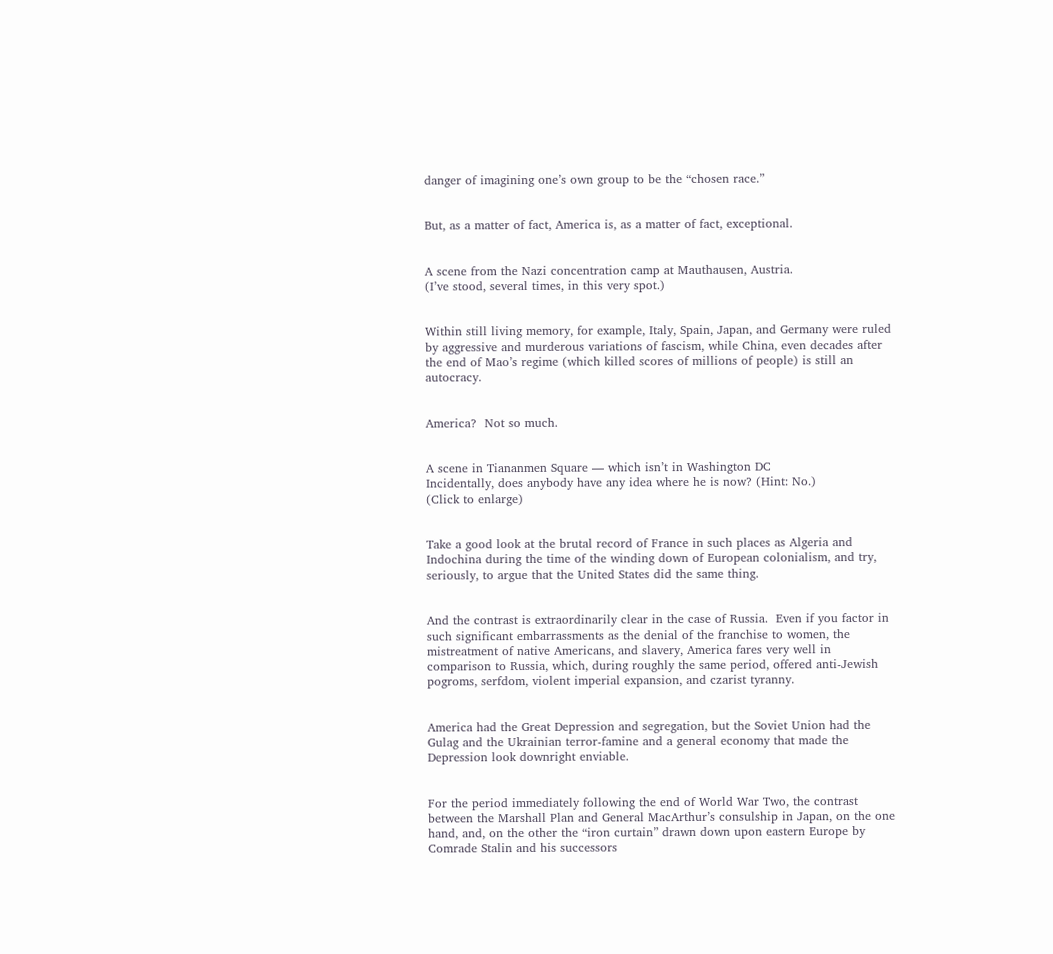danger of imagining one’s own group to be the “chosen race.”


But, as a matter of fact, America is, as a matter of fact, exceptional.


A scene from the Nazi concentration camp at Mauthausen, Austria.
(I’ve stood, several times, in this very spot.)


Within still living memory, for example, Italy, Spain, Japan, and Germany were ruled by aggressive and murderous variations of fascism, while China, even decades after the end of Mao’s regime (which killed scores of millions of people) is still an autocracy.


America?  Not so much.


A scene in Tiananmen Square — which isn’t in Washington DC
Incidentally, does anybody have any idea where he is now? (Hint: No.)
(Click to enlarge)


Take a good look at the brutal record of France in such places as Algeria and Indochina during the time of the winding down of European colonialism, and try, seriously, to argue that the United States did the same thing.


And the contrast is extraordinarily clear in the case of Russia.  Even if you factor in such significant embarrassments as the denial of the franchise to women, the mistreatment of native Americans, and slavery, America fares very well in comparison to Russia, which, during roughly the same period, offered anti-Jewish pogroms, serfdom, violent imperial expansion, and czarist tyranny.


America had the Great Depression and segregation, but the Soviet Union had the Gulag and the Ukrainian terror-famine and a general economy that made the Depression look downright enviable.


For the period immediately following the end of World War Two, the contrast between the Marshall Plan and General MacArthur’s consulship in Japan, on the one hand, and, on the other the “iron curtain” drawn down upon eastern Europe by Comrade Stalin and his successors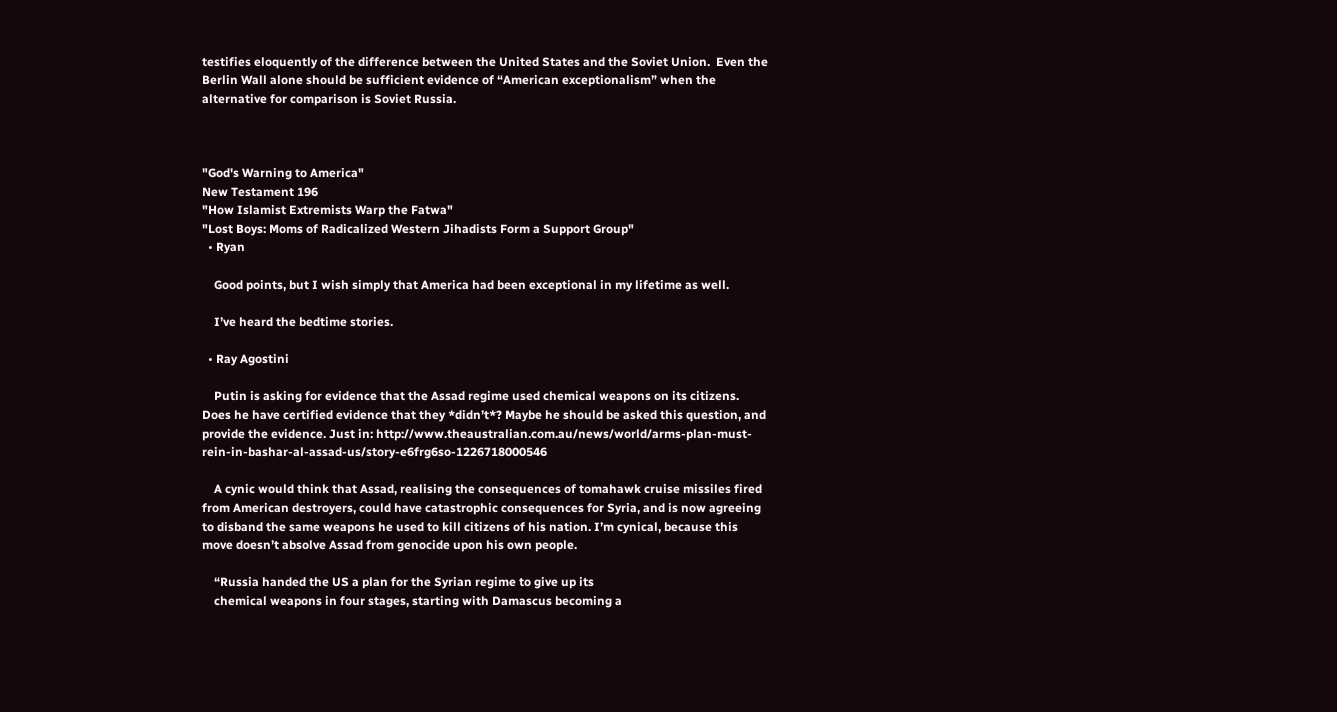testifies eloquently of the difference between the United States and the Soviet Union.  Even the Berlin Wall alone should be sufficient evidence of “American exceptionalism” when the alternative for comparison is Soviet Russia.



"God's Warning to America"
New Testament 196
"How Islamist Extremists Warp the Fatwa"
"Lost Boys: Moms of Radicalized Western Jihadists Form a Support Group"
  • Ryan

    Good points, but I wish simply that America had been exceptional in my lifetime as well.

    I’ve heard the bedtime stories.

  • Ray Agostini

    Putin is asking for evidence that the Assad regime used chemical weapons on its citizens. Does he have certified evidence that they *didn’t*? Maybe he should be asked this question, and provide the evidence. Just in: http://www.theaustralian.com.au/news/world/arms-plan-must-rein-in-bashar-al-assad-us/story-e6frg6so-1226718000546

    A cynic would think that Assad, realising the consequences of tomahawk cruise missiles fired from American destroyers, could have catastrophic consequences for Syria, and is now agreeing to disband the same weapons he used to kill citizens of his nation. I’m cynical, because this move doesn’t absolve Assad from genocide upon his own people.

    “Russia handed the US a plan for the Syrian regime to give up its
    chemical weapons in four stages, starting with Damascus becoming a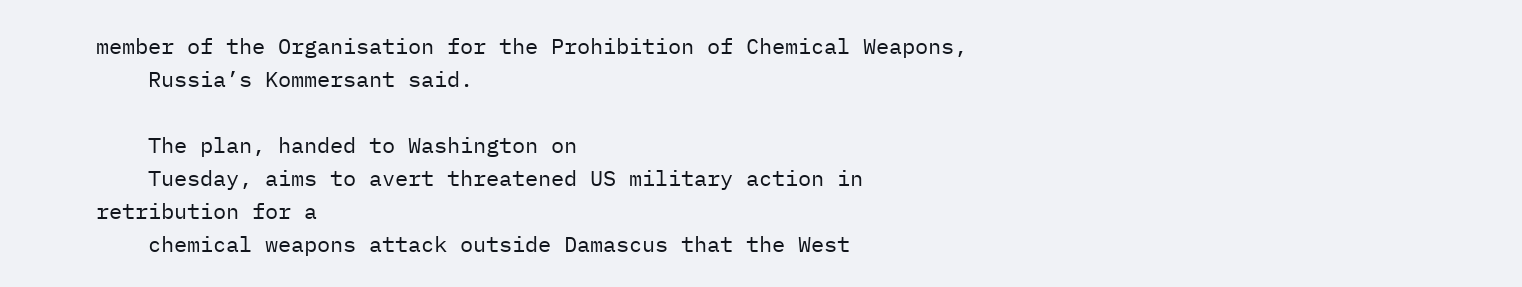member of the Organisation for the Prohibition of Chemical Weapons,
    Russia’s Kommersant said.

    The plan, handed to Washington on
    Tuesday, aims to avert threatened US military action in retribution for a
    chemical weapons attack outside Damascus that the West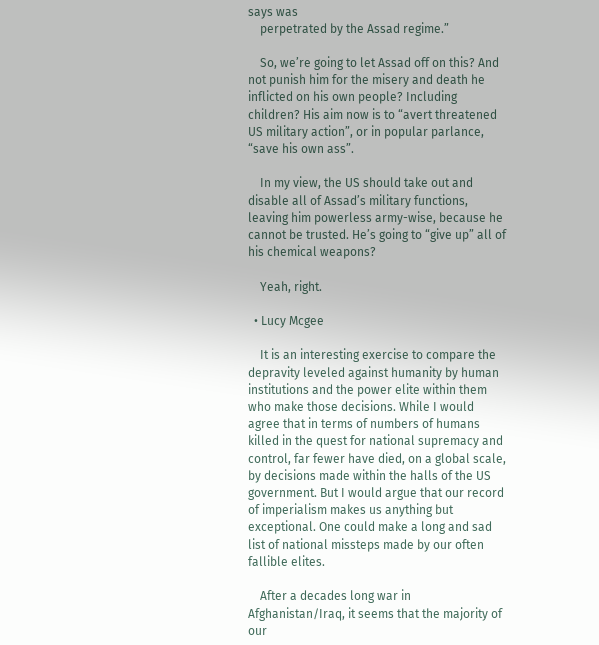says was
    perpetrated by the Assad regime.”

    So, we’re going to let Assad off on this? And not punish him for the misery and death he inflicted on his own people? Including children? His aim now is to “avert threatened US military action”, or in popular parlance, “save his own ass”.

    In my view, the US should take out and disable all of Assad’s military functions, leaving him powerless army-wise, because he cannot be trusted. He’s going to “give up” all of his chemical weapons?

    Yeah, right.

  • Lucy Mcgee

    It is an interesting exercise to compare the depravity leveled against humanity by human institutions and the power elite within them who make those decisions. While I would agree that in terms of numbers of humans killed in the quest for national supremacy and control, far fewer have died, on a global scale, by decisions made within the halls of the US government. But I would argue that our record of imperialism makes us anything but exceptional. One could make a long and sad list of national missteps made by our often fallible elites.

    After a decades long war in Afghanistan/Iraq, it seems that the majority of our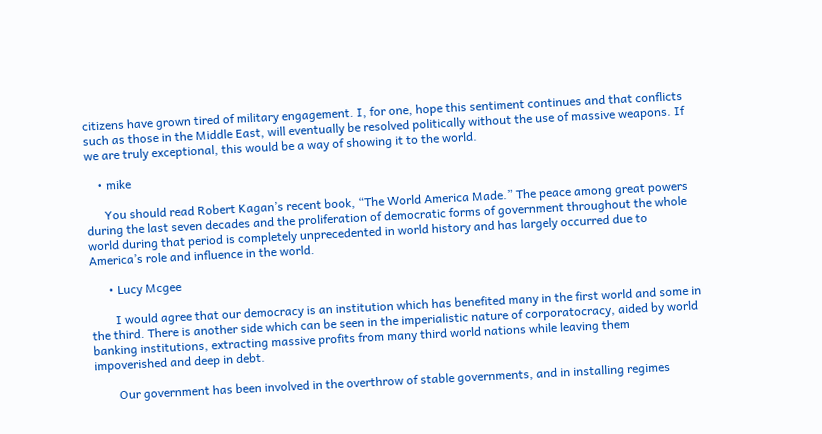citizens have grown tired of military engagement. I, for one, hope this sentiment continues and that conflicts such as those in the Middle East, will eventually be resolved politically without the use of massive weapons. If we are truly exceptional, this would be a way of showing it to the world.

    • mike

      You should read Robert Kagan’s recent book, “The World America Made.” The peace among great powers during the last seven decades and the proliferation of democratic forms of government throughout the whole world during that period is completely unprecedented in world history and has largely occurred due to America’s role and influence in the world.

      • Lucy Mcgee

        I would agree that our democracy is an institution which has benefited many in the first world and some in the third. There is another side which can be seen in the imperialistic nature of corporatocracy, aided by world banking institutions, extracting massive profits from many third world nations while leaving them impoverished and deep in debt.

        Our government has been involved in the overthrow of stable governments, and in installing regimes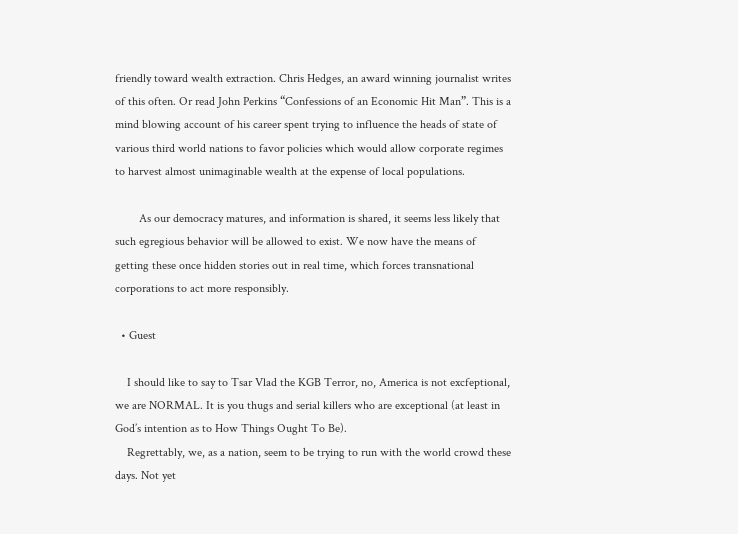friendly toward wealth extraction. Chris Hedges, an award winning journalist writes of this often. Or read John Perkins “Confessions of an Economic Hit Man”. This is a mind blowing account of his career spent trying to influence the heads of state of various third world nations to favor policies which would allow corporate regimes to harvest almost unimaginable wealth at the expense of local populations.

        As our democracy matures, and information is shared, it seems less likely that such egregious behavior will be allowed to exist. We now have the means of getting these once hidden stories out in real time, which forces transnational corporations to act more responsibly.

  • Guest

    I should like to say to Tsar Vlad the KGB Terror, no, America is not excfeptional, we are NORMAL. It is you thugs and serial killers who are exceptional (at least in God’s intention as to How Things Ought To Be).
    Regrettably, we, as a nation, seem to be trying to run with the world crowd these days. Not yet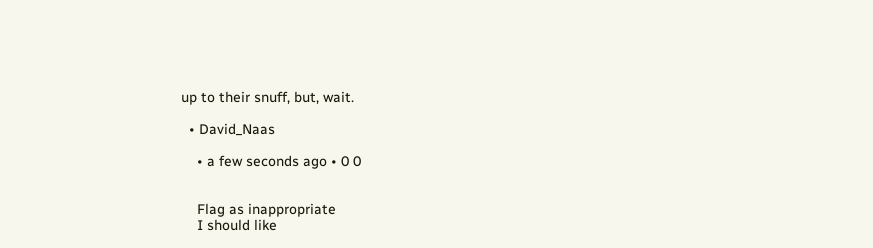up to their snuff, but, wait.

  • David_Naas

    • a few seconds ago • 0 0


    Flag as inappropriate
    I should like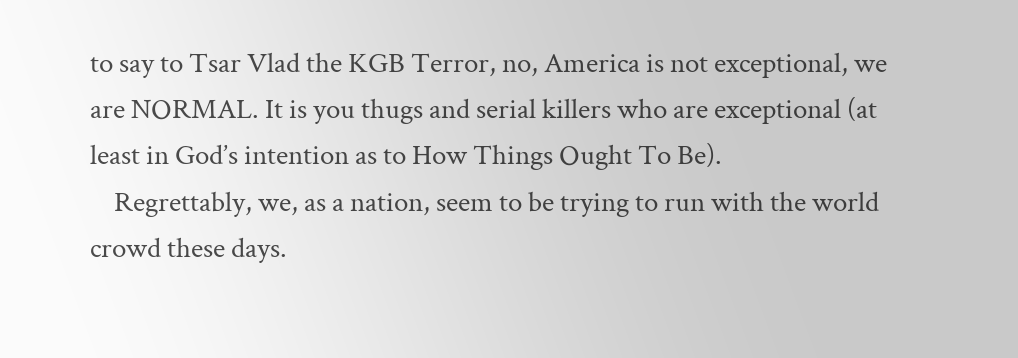to say to Tsar Vlad the KGB Terror, no, America is not exceptional, we are NORMAL. It is you thugs and serial killers who are exceptional (at least in God’s intention as to How Things Ought To Be).
    Regrettably, we, as a nation, seem to be trying to run with the world crowd these days.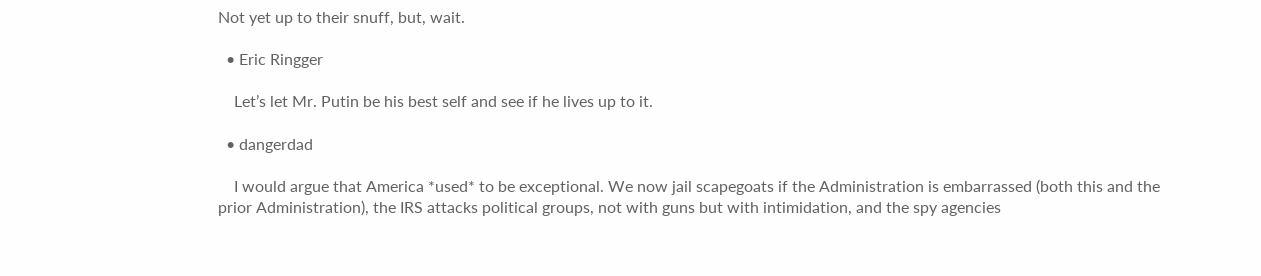Not yet up to their snuff, but, wait.

  • Eric Ringger

    Let’s let Mr. Putin be his best self and see if he lives up to it.

  • dangerdad

    I would argue that America *used* to be exceptional. We now jail scapegoats if the Administration is embarrassed (both this and the prior Administration), the IRS attacks political groups, not with guns but with intimidation, and the spy agencies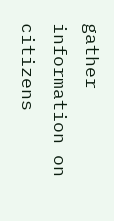gather information on citizens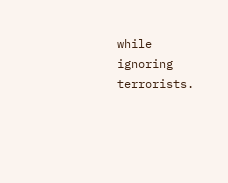while ignoring terrorists.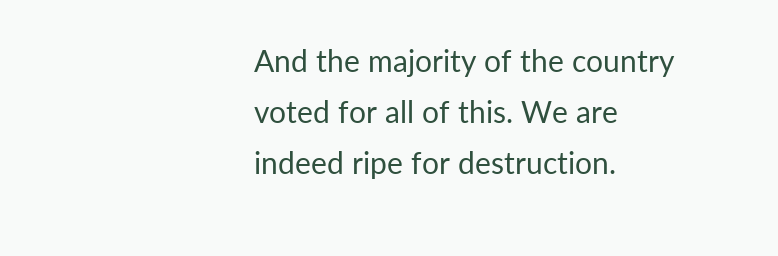And the majority of the country voted for all of this. We are indeed ripe for destruction.